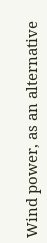Wind power, as an alternative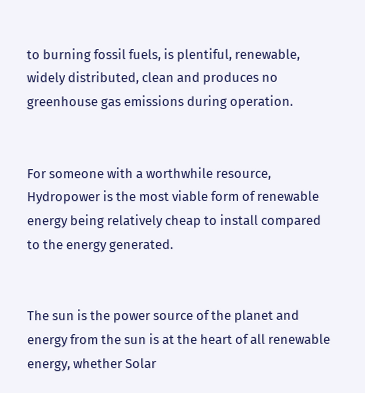to burning fossil fuels, is plentiful, renewable, widely distributed, clean and produces no greenhouse gas emissions during operation.


For someone with a worthwhile resource, Hydropower is the most viable form of renewable energy being relatively cheap to install compared to the energy generated.


The sun is the power source of the planet and energy from the sun is at the heart of all renewable energy, whether Solar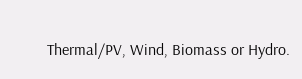Thermal/PV, Wind, Biomass or Hydro.